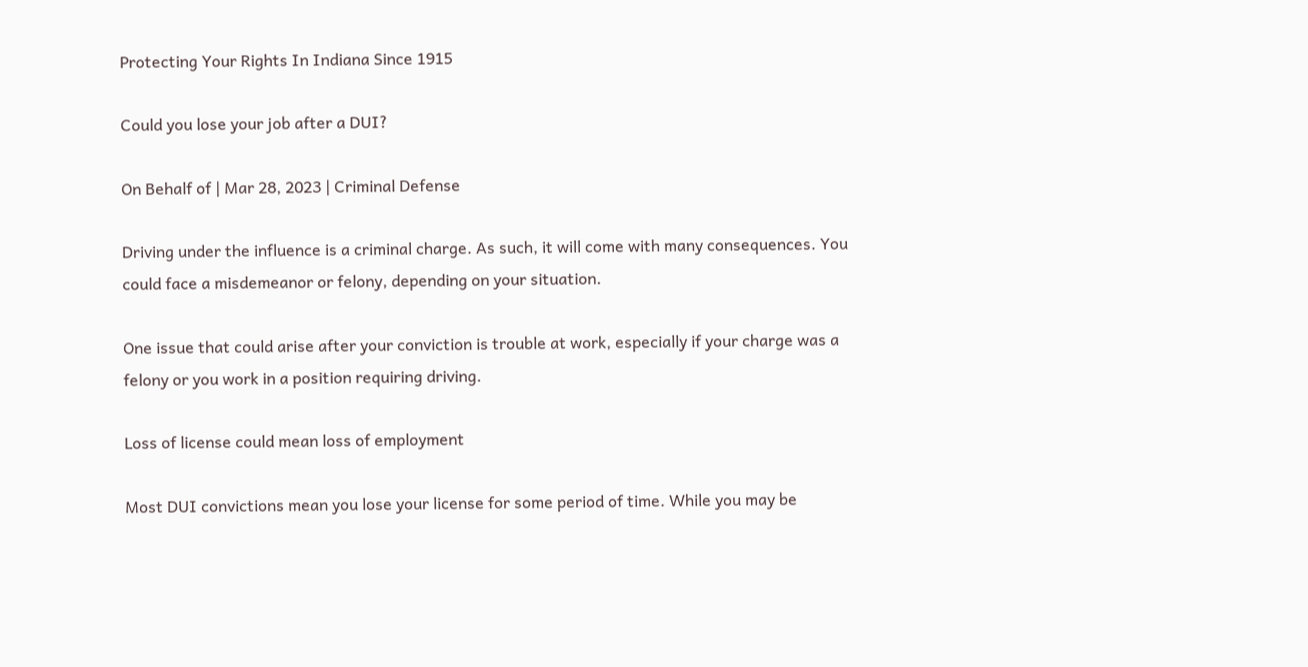Protecting Your Rights In Indiana Since 1915

Could you lose your job after a DUI?

On Behalf of | Mar 28, 2023 | Criminal Defense

Driving under the influence is a criminal charge. As such, it will come with many consequences. You could face a misdemeanor or felony, depending on your situation.

One issue that could arise after your conviction is trouble at work, especially if your charge was a felony or you work in a position requiring driving.

Loss of license could mean loss of employment

Most DUI convictions mean you lose your license for some period of time. While you may be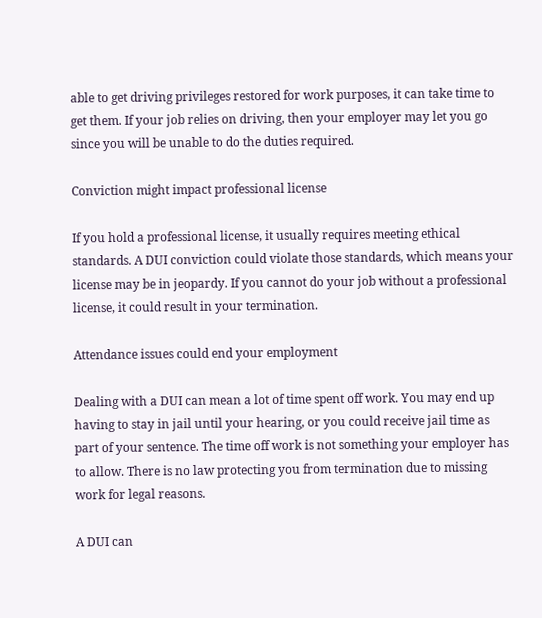able to get driving privileges restored for work purposes, it can take time to get them. If your job relies on driving, then your employer may let you go since you will be unable to do the duties required.

Conviction might impact professional license

If you hold a professional license, it usually requires meeting ethical standards. A DUI conviction could violate those standards, which means your license may be in jeopardy. If you cannot do your job without a professional license, it could result in your termination.

Attendance issues could end your employment

Dealing with a DUI can mean a lot of time spent off work. You may end up having to stay in jail until your hearing, or you could receive jail time as part of your sentence. The time off work is not something your employer has to allow. There is no law protecting you from termination due to missing work for legal reasons.

A DUI can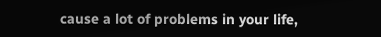cause a lot of problems in your life,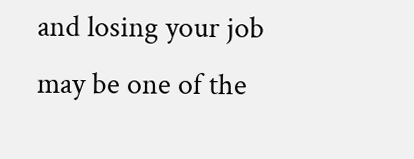and losing your job may be one of the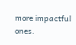more impactful ones.